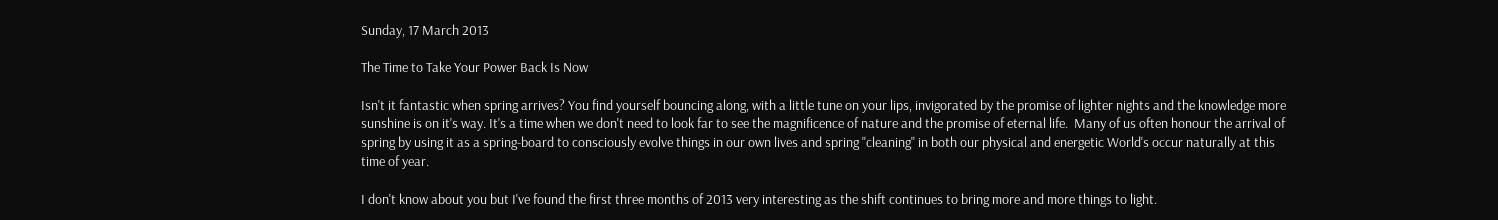Sunday, 17 March 2013

The Time to Take Your Power Back Is Now

Isn't it fantastic when spring arrives? You find yourself bouncing along, with a little tune on your lips, invigorated by the promise of lighter nights and the knowledge more sunshine is on it's way. It's a time when we don't need to look far to see the magnificence of nature and the promise of eternal life.  Many of us often honour the arrival of spring by using it as a spring-board to consciously evolve things in our own lives and spring "cleaning" in both our physical and energetic World's occur naturally at this time of year.

I don't know about you but I've found the first three months of 2013 very interesting as the shift continues to bring more and more things to light.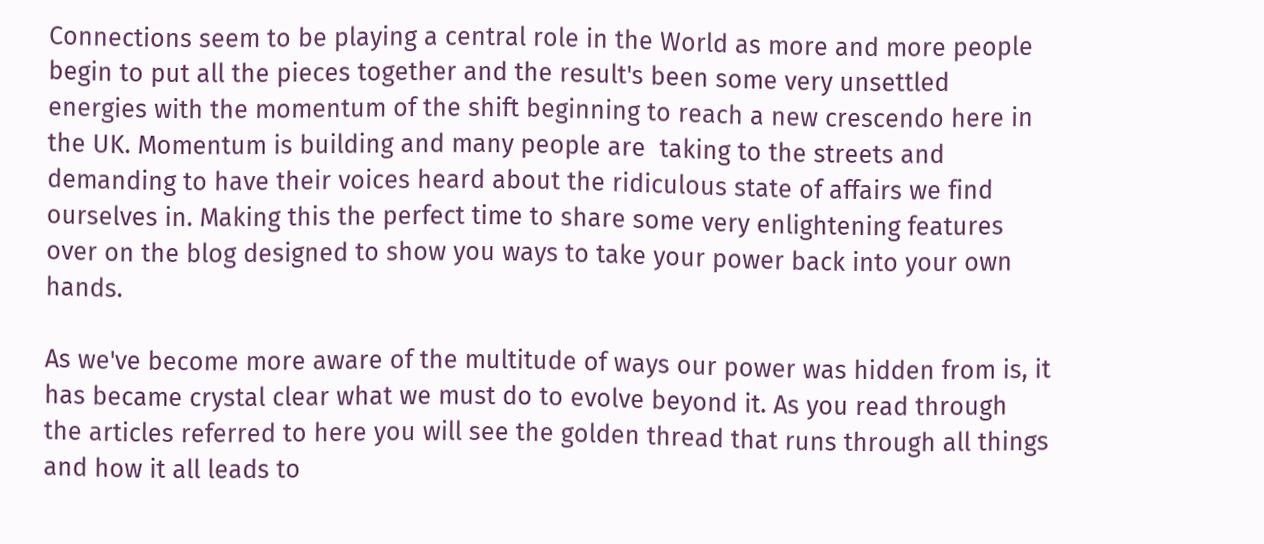Connections seem to be playing a central role in the World as more and more people begin to put all the pieces together and the result's been some very unsettled energies with the momentum of the shift beginning to reach a new crescendo here in the UK. Momentum is building and many people are  taking to the streets and demanding to have their voices heard about the ridiculous state of affairs we find ourselves in. Making this the perfect time to share some very enlightening features over on the blog designed to show you ways to take your power back into your own hands.

As we've become more aware of the multitude of ways our power was hidden from is, it has became crystal clear what we must do to evolve beyond it. As you read through the articles referred to here you will see the golden thread that runs through all things and how it all leads to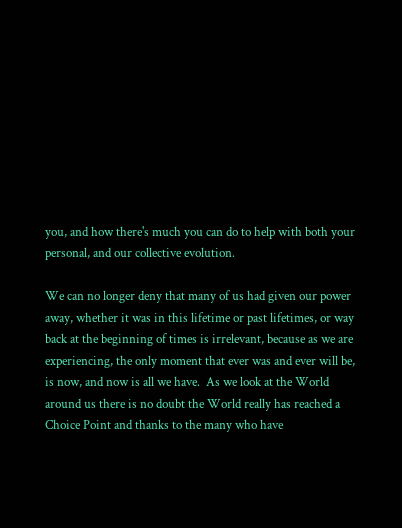you, and how there's much you can do to help with both your personal, and our collective evolution.

We can no longer deny that many of us had given our power away, whether it was in this lifetime or past lifetimes, or way back at the beginning of times is irrelevant, because as we are experiencing, the only moment that ever was and ever will be, is now, and now is all we have.  As we look at the World around us there is no doubt the World really has reached a Choice Point and thanks to the many who have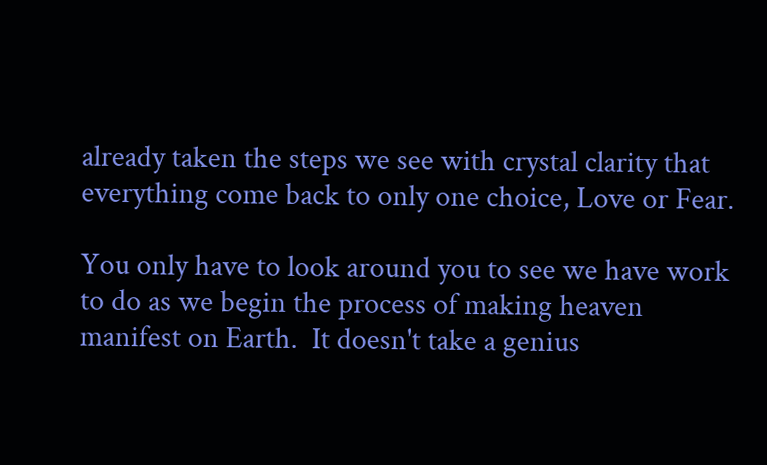already taken the steps we see with crystal clarity that everything come back to only one choice, Love or Fear.

You only have to look around you to see we have work to do as we begin the process of making heaven manifest on Earth.  It doesn't take a genius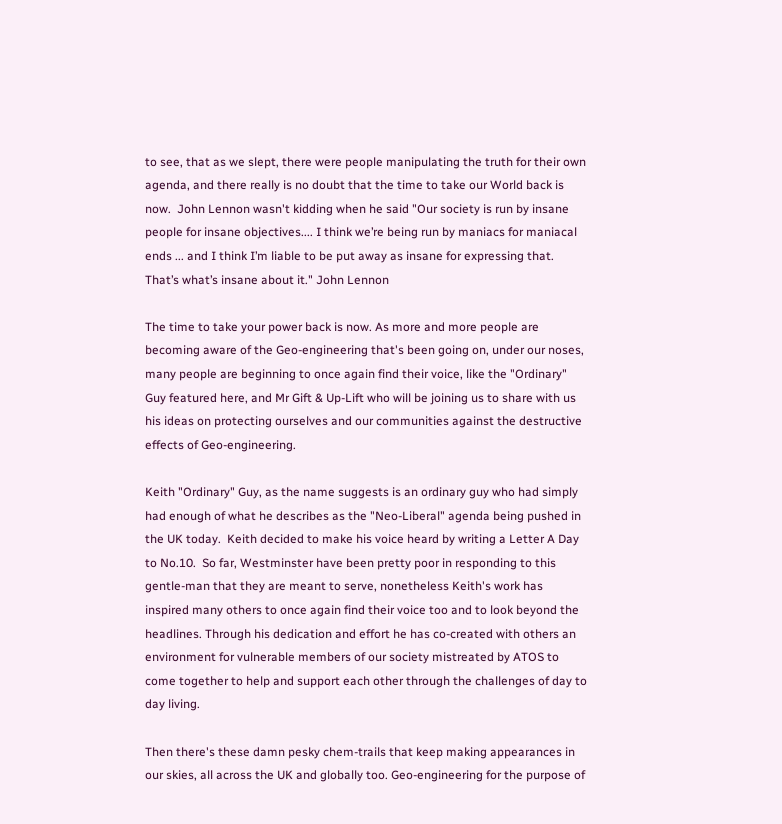to see, that as we slept, there were people manipulating the truth for their own agenda, and there really is no doubt that the time to take our World back is now.  John Lennon wasn't kidding when he said "Our society is run by insane people for insane objectives.... I think we’re being run by maniacs for maniacal ends ... and I think I’m liable to be put away as insane for expressing that. That’s what’s insane about it." John Lennon

The time to take your power back is now. As more and more people are becoming aware of the Geo-engineering that's been going on, under our noses, many people are beginning to once again find their voice, like the "Ordinary" Guy featured here, and Mr Gift & Up-Lift who will be joining us to share with us his ideas on protecting ourselves and our communities against the destructive effects of Geo-engineering.

Keith "Ordinary" Guy, as the name suggests is an ordinary guy who had simply had enough of what he describes as the "Neo-Liberal" agenda being pushed in the UK today.  Keith decided to make his voice heard by writing a Letter A Day to No.10.  So far, Westminster have been pretty poor in responding to this gentle-man that they are meant to serve, nonetheless Keith's work has inspired many others to once again find their voice too and to look beyond the headlines. Through his dedication and effort he has co-created with others an environment for vulnerable members of our society mistreated by ATOS to  come together to help and support each other through the challenges of day to day living.

Then there's these damn pesky chem-trails that keep making appearances in our skies, all across the UK and globally too. Geo-engineering for the purpose of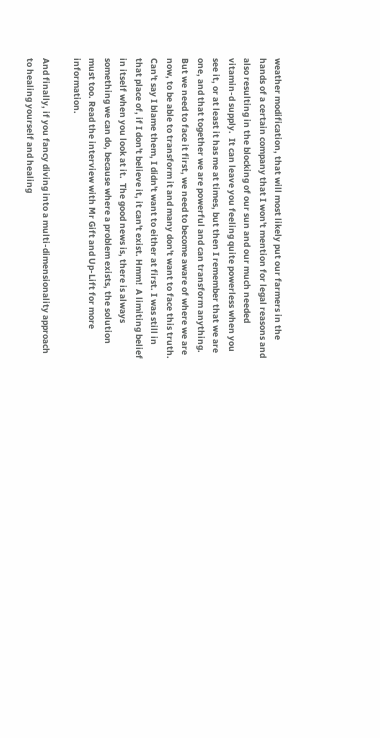weather modification, that will most likely put our farmers in the hands of a certain company that I won't mention for legal reasons and also resulting in the blocking of our sun and our much needed vitamin-d supply.  It can leave you feeling quite powerless when you see it, or at least it has me at times, but then I remember that we are one, and that together we are powerful and can transform anything. But we need to face it first, we need to become aware of where we are now, to be able to transform it and many don't want to face this truth. Can't say I blame them, I didn't want to either at first. I was still in that place of, if I don't believe it, it can't exist. Hmm!  A limiting belief in itself when you look at it.  The good news is, there is always something we can do, because where a problem exists, the solution must too. Read the interview with Mr Gift and Up-Lift for more information.

And finally, if you fancy diving into a multi-dimensionality approach to healing yourself and healing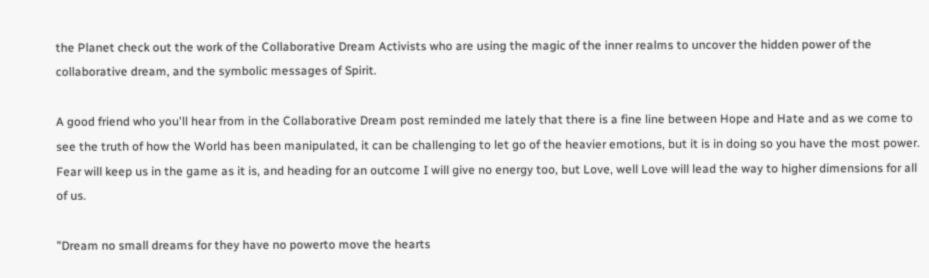the Planet check out the work of the Collaborative Dream Activists who are using the magic of the inner realms to uncover the hidden power of the collaborative dream, and the symbolic messages of Spirit.

A good friend who you'll hear from in the Collaborative Dream post reminded me lately that there is a fine line between Hope and Hate and as we come to see the truth of how the World has been manipulated, it can be challenging to let go of the heavier emotions, but it is in doing so you have the most power.  Fear will keep us in the game as it is, and heading for an outcome I will give no energy too, but Love, well Love will lead the way to higher dimensions for all of us.

"Dream no small dreams for they have no powerto move the hearts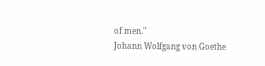of men."
Johann Wolfgang von Goethe